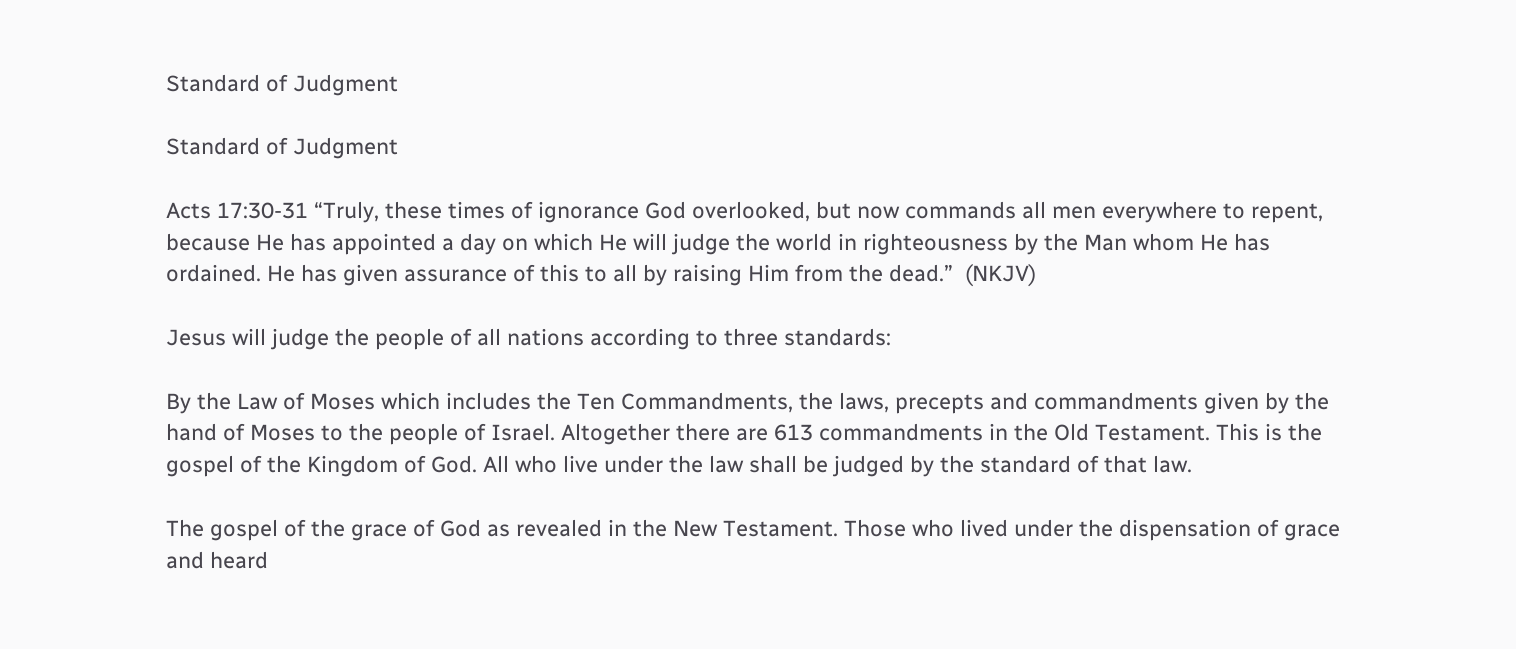Standard of Judgment

Standard of Judgment

Acts 17:30-31 “Truly, these times of ignorance God overlooked, but now commands all men everywhere to repent, because He has appointed a day on which He will judge the world in righteousness by the Man whom He has ordained. He has given assurance of this to all by raising Him from the dead.”  (NKJV)

Jesus will judge the people of all nations according to three standards:

By the Law of Moses which includes the Ten Commandments, the laws, precepts and commandments given by the hand of Moses to the people of Israel. Altogether there are 613 commandments in the Old Testament. This is the gospel of the Kingdom of God. All who live under the law shall be judged by the standard of that law.

The gospel of the grace of God as revealed in the New Testament. Those who lived under the dispensation of grace and heard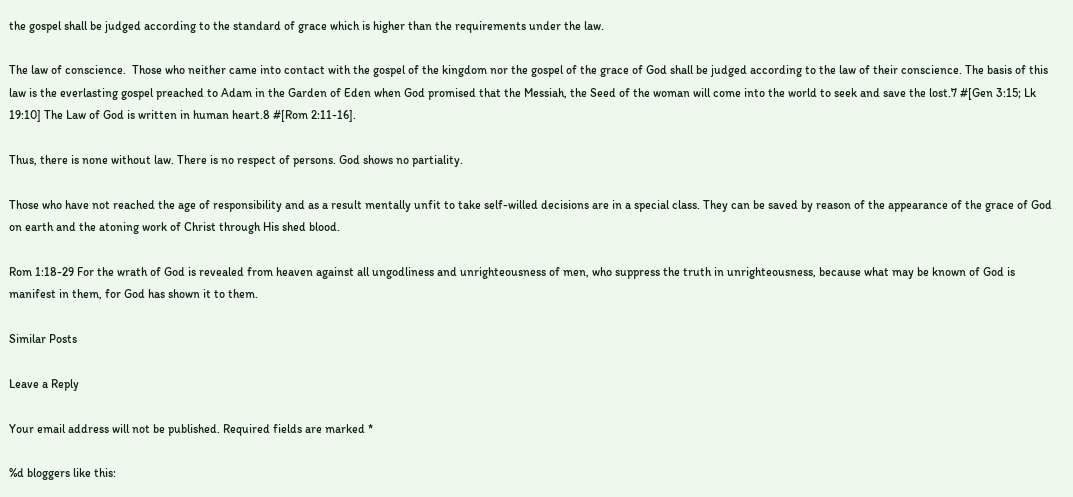the gospel shall be judged according to the standard of grace which is higher than the requirements under the law.

The law of conscience.  Those who neither came into contact with the gospel of the kingdom nor the gospel of the grace of God shall be judged according to the law of their conscience. The basis of this law is the everlasting gospel preached to Adam in the Garden of Eden when God promised that the Messiah, the Seed of the woman will come into the world to seek and save the lost.7 #[Gen 3:15; Lk 19:10] The Law of God is written in human heart.8 #[Rom 2:11-16].

Thus, there is none without law. There is no respect of persons. God shows no partiality.

Those who have not reached the age of responsibility and as a result mentally unfit to take self-willed decisions are in a special class. They can be saved by reason of the appearance of the grace of God on earth and the atoning work of Christ through His shed blood.

Rom 1:18-29 For the wrath of God is revealed from heaven against all ungodliness and unrighteousness of men, who suppress the truth in unrighteousness, because what may be known of God is manifest in them, for God has shown it to them.

Similar Posts

Leave a Reply

Your email address will not be published. Required fields are marked *

%d bloggers like this: